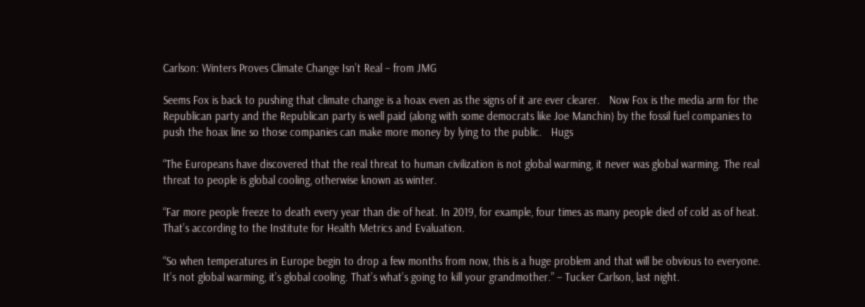Carlson: Winters Proves Climate Change Isn’t Real – from JMG

Seems Fox is back to pushing that climate change is a hoax even as the signs of it are ever clearer.   Now Fox is the media arm for the Republican party and the Republican party is well paid (along with some democrats like Joe Manchin) by the fossil fuel companies to push the hoax line so those companies can make more money by lying to the public.   Hugs

“The Europeans have discovered that the real threat to human civilization is not global warming, it never was global warming. The real threat to people is global cooling, otherwise known as winter.

“Far more people freeze to death every year than die of heat. In 2019, for example, four times as many people died of cold as of heat. That’s according to the Institute for Health Metrics and Evaluation.

“So when temperatures in Europe begin to drop a few months from now, this is a huge problem and that will be obvious to everyone. It’s not global warming, it’s global cooling. That’s what’s going to kill your grandmother.” – Tucker Carlson, last night.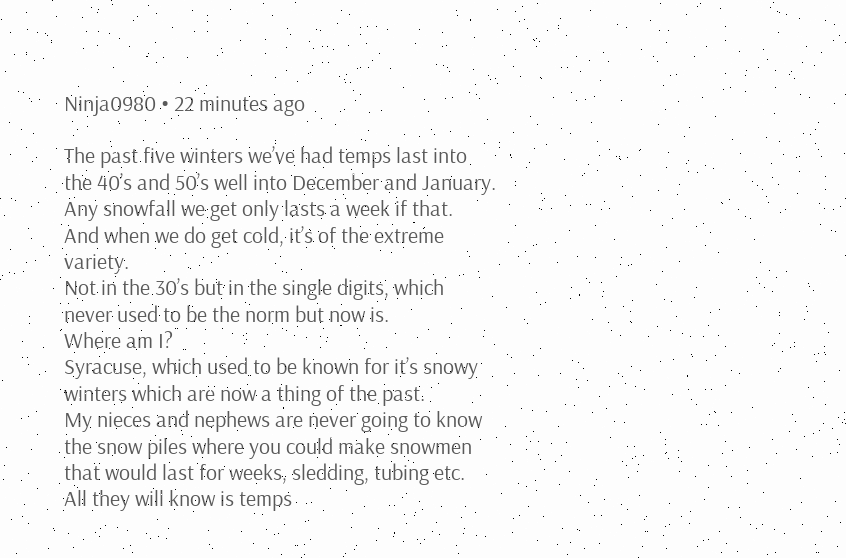Ninja0980 • 22 minutes ago

The past five winters we’ve had temps last into the 40’s and 50’s well into December and January.
Any snowfall we get only lasts a week if that.
And when we do get cold, it’s of the extreme variety.
Not in the 30’s but in the single digits, which never used to be the norm but now is.
Where am I?
Syracuse, which used to be known for it’s snowy winters which are now a thing of the past.
My nieces and nephews are never going to know the snow piles where you could make snowmen that would last for weeks, sledding, tubing etc.
All they will know is temps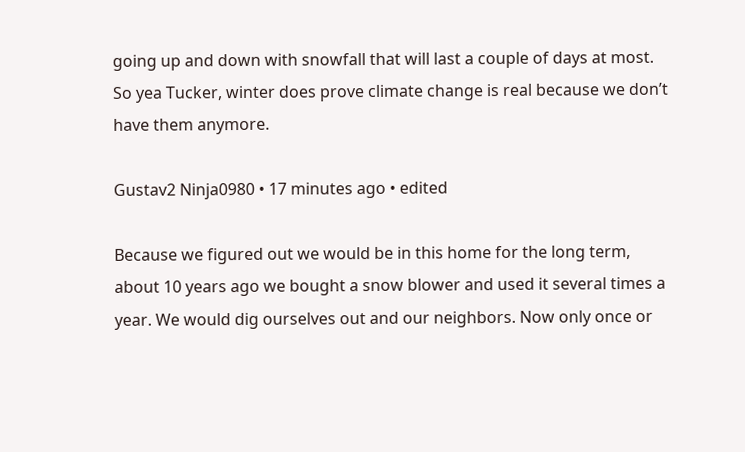going up and down with snowfall that will last a couple of days at most.
So yea Tucker, winter does prove climate change is real because we don’t have them anymore.

Gustav2 Ninja0980 • 17 minutes ago • edited

Because we figured out we would be in this home for the long term, about 10 years ago we bought a snow blower and used it several times a year. We would dig ourselves out and our neighbors. Now only once or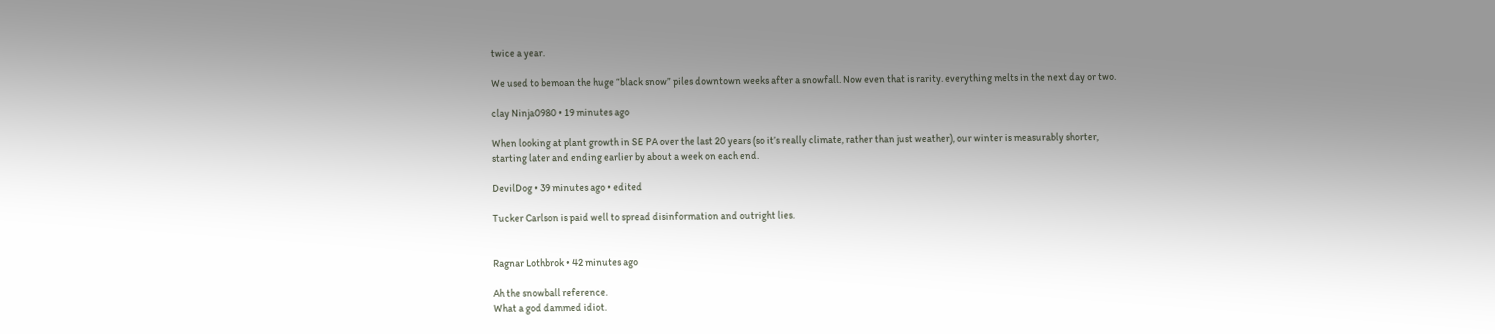twice a year.

We used to bemoan the huge “black snow” piles downtown weeks after a snowfall. Now even that is rarity. everything melts in the next day or two.

clay Ninja0980 • 19 minutes ago

When looking at plant growth in SE PA over the last 20 years (so it’s really climate, rather than just weather), our winter is measurably shorter, starting later and ending earlier by about a week on each end.

DevilDog • 39 minutes ago • edited

Tucker Carlson is paid well to spread disinformation and outright lies.


Ragnar Lothbrok • 42 minutes ago

Ah the snowball reference.
What a god dammed idiot.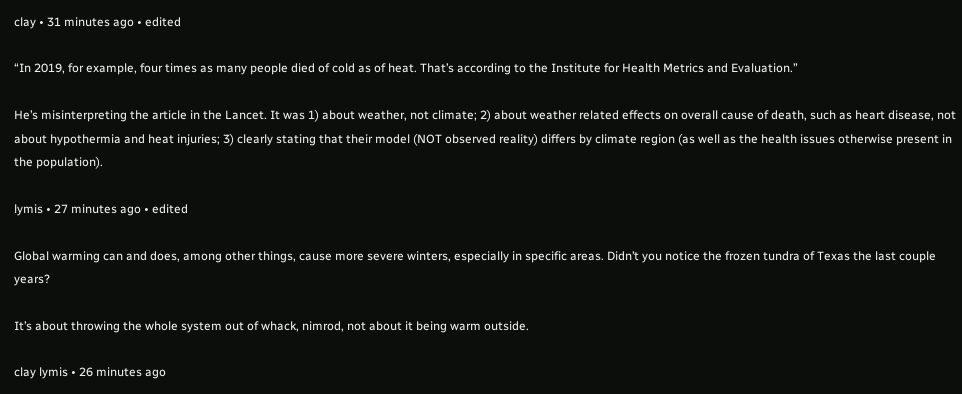clay • 31 minutes ago • edited

“In 2019, for example, four times as many people died of cold as of heat. That’s according to the Institute for Health Metrics and Evaluation.”

He’s misinterpreting the article in the Lancet. It was 1) about weather, not climate; 2) about weather related effects on overall cause of death, such as heart disease, not about hypothermia and heat injuries; 3) clearly stating that their model (NOT observed reality) differs by climate region (as well as the health issues otherwise present in the population).

lymis • 27 minutes ago • edited

Global warming can and does, among other things, cause more severe winters, especially in specific areas. Didn’t you notice the frozen tundra of Texas the last couple years?

It’s about throwing the whole system out of whack, nimrod, not about it being warm outside.

clay lymis • 26 minutes ago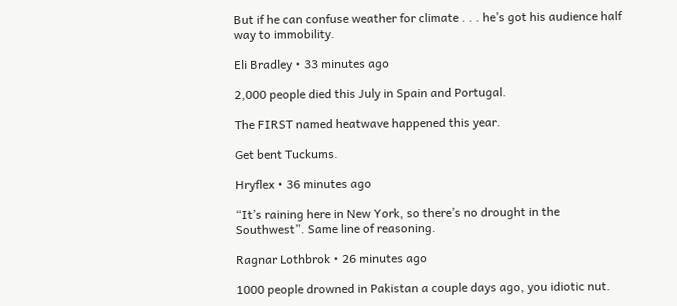But if he can confuse weather for climate . . . he’s got his audience half way to immobility.

Eli Bradley • 33 minutes ago

2,000 people died this July in Spain and Portugal.

The FIRST named heatwave happened this year.

Get bent Tuckums.

Hryflex • 36 minutes ago

“It’s raining here in New York, so there’s no drought in the Southwest”. Same line of reasoning.

Ragnar Lothbrok • 26 minutes ago

1000 people drowned in Pakistan a couple days ago, you idiotic nut.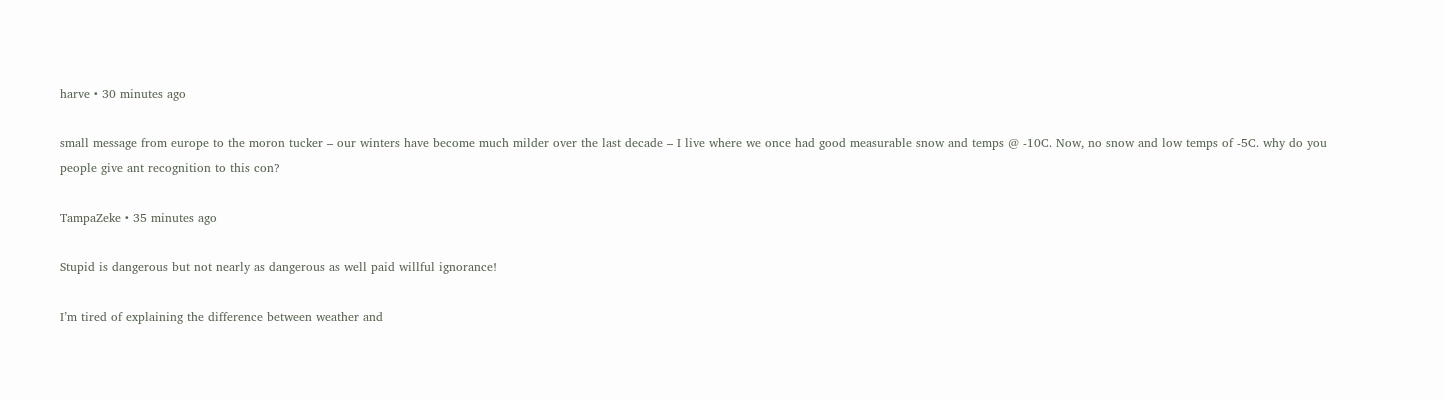harve • 30 minutes ago

small message from europe to the moron tucker – our winters have become much milder over the last decade – I live where we once had good measurable snow and temps @ -10C. Now, no snow and low temps of -5C. why do you people give ant recognition to this con?

TampaZeke • 35 minutes ago

Stupid is dangerous but not nearly as dangerous as well paid willful ignorance!

I’m tired of explaining the difference between weather and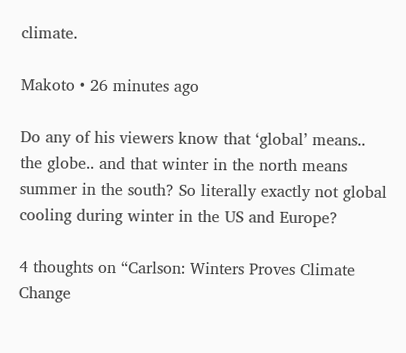climate.

Makoto • 26 minutes ago

Do any of his viewers know that ‘global’ means.. the globe.. and that winter in the north means summer in the south? So literally exactly not global cooling during winter in the US and Europe?

4 thoughts on “Carlson: Winters Proves Climate Change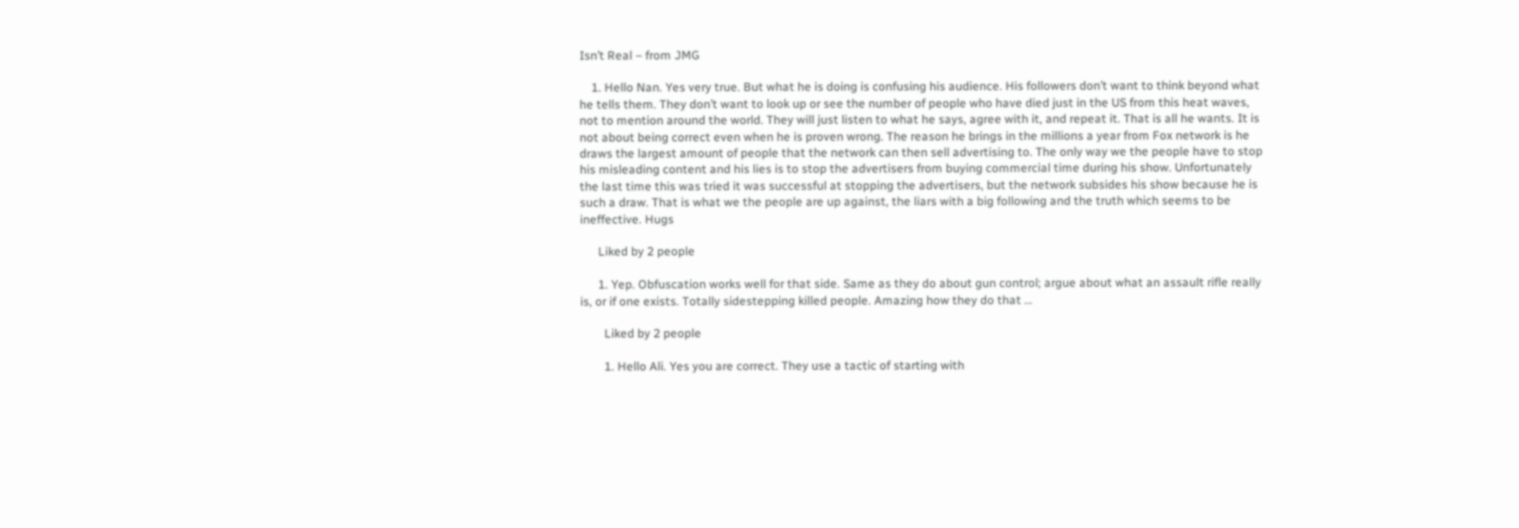Isn’t Real – from JMG

    1. Hello Nan. Yes very true. But what he is doing is confusing his audience. His followers don’t want to think beyond what he tells them. They don’t want to look up or see the number of people who have died just in the US from this heat waves, not to mention around the world. They will just listen to what he says, agree with it, and repeat it. That is all he wants. It is not about being correct even when he is proven wrong. The reason he brings in the millions a year from Fox network is he draws the largest amount of people that the network can then sell advertising to. The only way we the people have to stop his misleading content and his lies is to stop the advertisers from buying commercial time during his show. Unfortunately the last time this was tried it was successful at stopping the advertisers, but the network subsides his show because he is such a draw. That is what we the people are up against, the liars with a big following and the truth which seems to be ineffective. Hugs

      Liked by 2 people

      1. Yep. Obfuscation works well for that side. Same as they do about gun control; argue about what an assault rifle really is, or if one exists. Totally sidestepping killed people. Amazing how they do that …

        Liked by 2 people

        1. Hello Ali. Yes you are correct. They use a tactic of starting with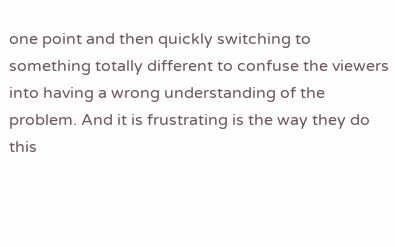one point and then quickly switching to something totally different to confuse the viewers into having a wrong understanding of the problem. And it is frustrating is the way they do this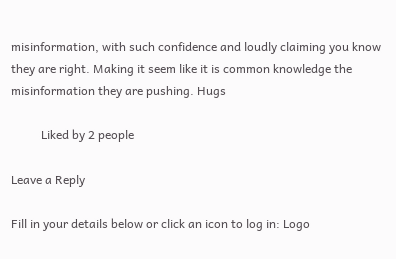misinformation, with such confidence and loudly claiming you know they are right. Making it seem like it is common knowledge the misinformation they are pushing. Hugs

          Liked by 2 people

Leave a Reply

Fill in your details below or click an icon to log in: Logo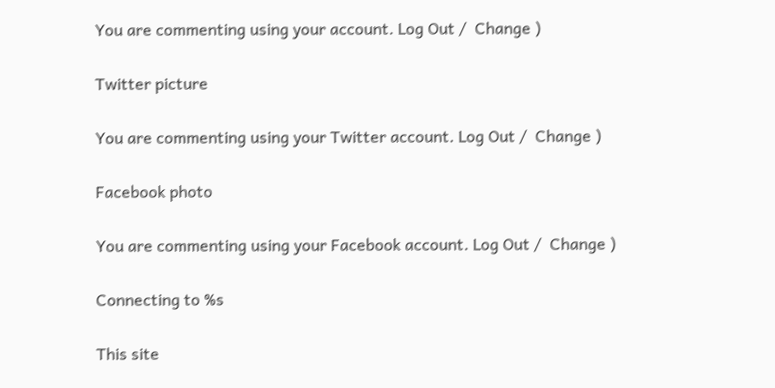You are commenting using your account. Log Out /  Change )

Twitter picture

You are commenting using your Twitter account. Log Out /  Change )

Facebook photo

You are commenting using your Facebook account. Log Out /  Change )

Connecting to %s

This site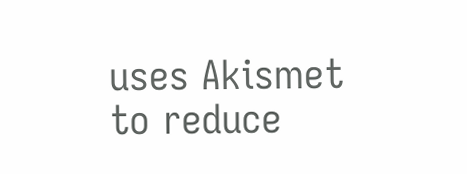uses Akismet to reduce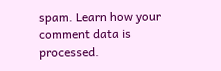spam. Learn how your comment data is processed.